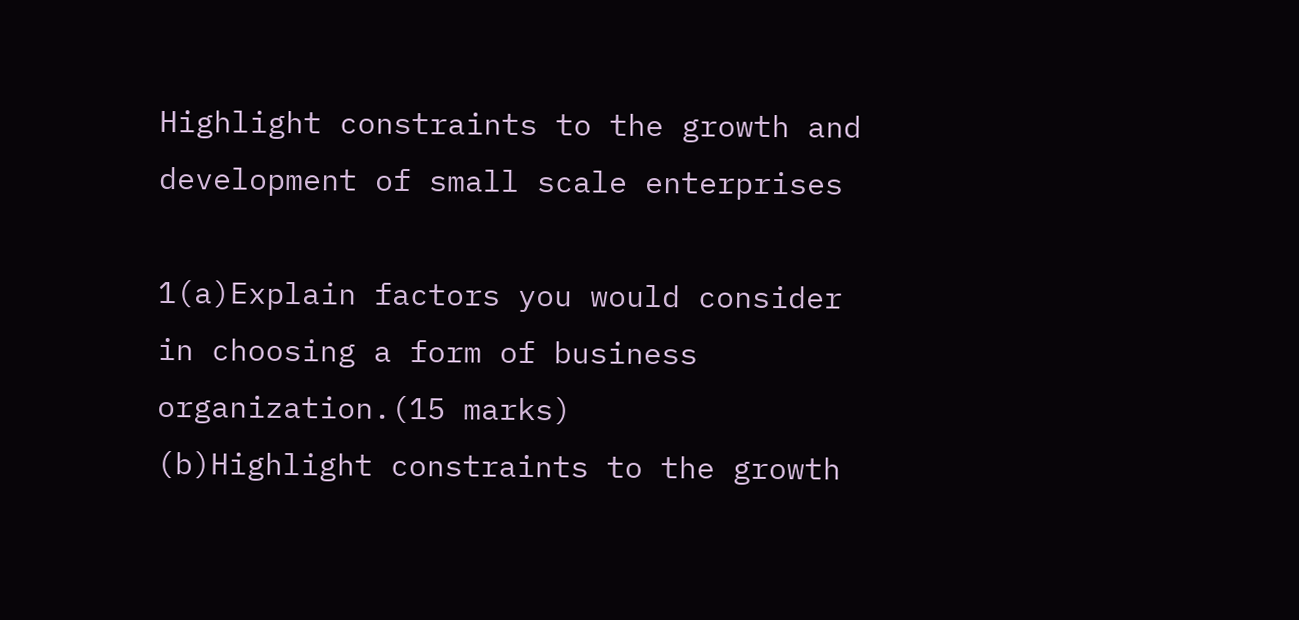Highlight constraints to the growth and development of small scale enterprises

1(a)Explain factors you would consider in choosing a form of business organization.(15 marks)
(b)Highlight constraints to the growth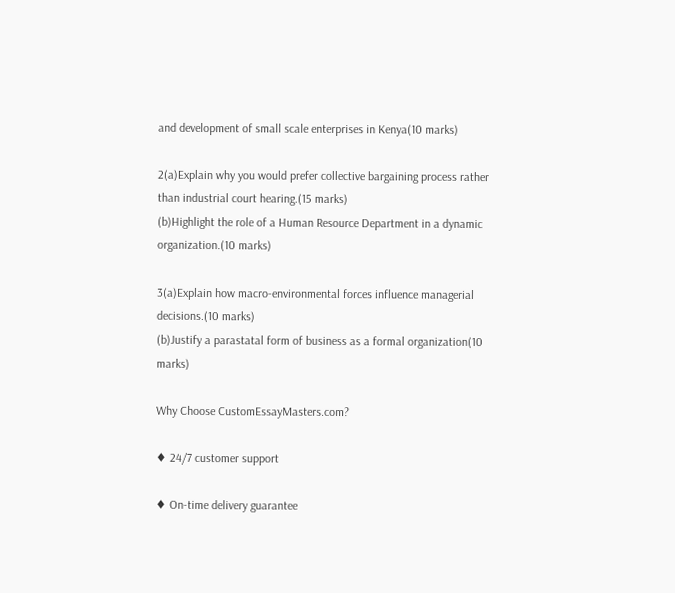and development of small scale enterprises in Kenya(10 marks)

2(a)Explain why you would prefer collective bargaining process rather than industrial court hearing.(15 marks)
(b)Highlight the role of a Human Resource Department in a dynamic organization.(10 marks)

3(a)Explain how macro-environmental forces influence managerial decisions.(10 marks)
(b)Justify a parastatal form of business as a formal organization(10 marks)

Why Choose CustomEssayMasters.com?

♦ 24/7 customer support

♦ On-time delivery guarantee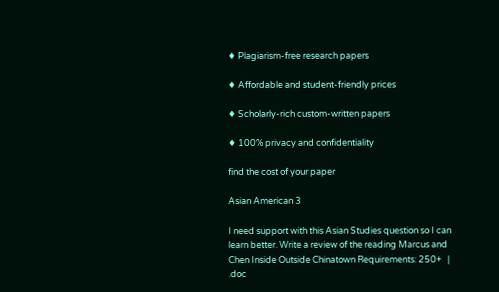♦ Plagiarism-free research papers

♦ Affordable and student-friendly prices

♦ Scholarly-rich custom-written papers

♦ 100% privacy and confidentiality

find the cost of your paper

Asian American 3

I need support with this Asian Studies question so I can learn better. Write a review of the reading Marcus and Chen Inside Outside Chinatown Requirements: 250+   |   .doc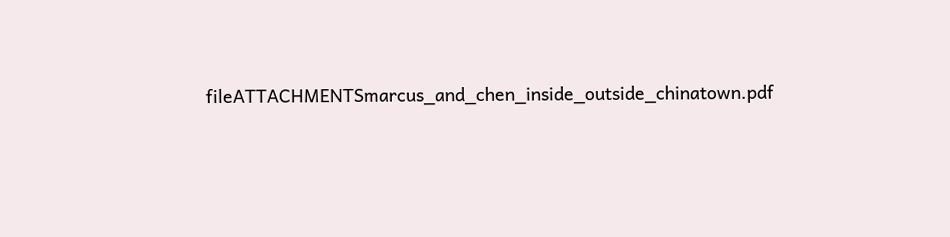fileATTACHMENTSmarcus_and_chen_inside_outside_chinatown.pdf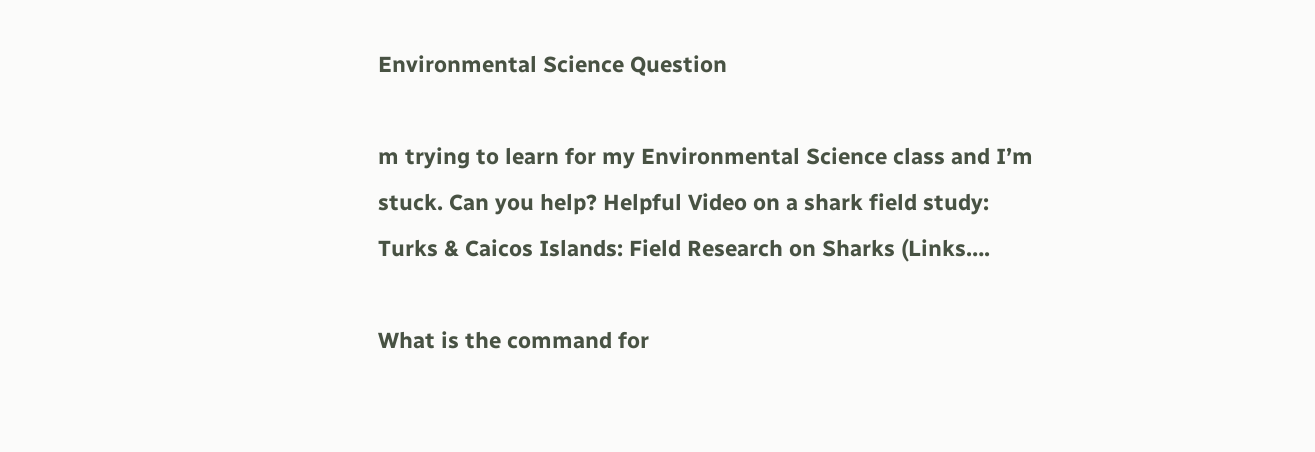Environmental Science Question

m trying to learn for my Environmental Science class and I’m stuck. Can you help? Helpful Video on a shark field study: Turks & Caicos Islands: Field Research on Sharks (Links….

What is the command for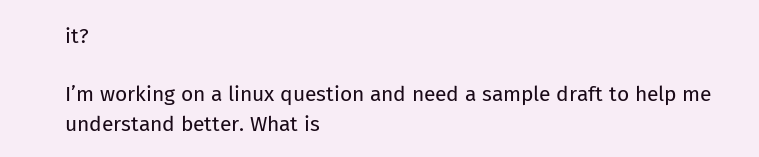it?

I’m working on a linux question and need a sample draft to help me understand better. What is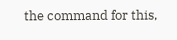the command for this,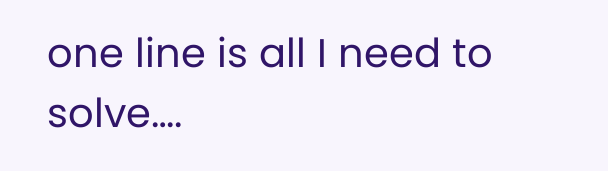one line is all I need to solve….